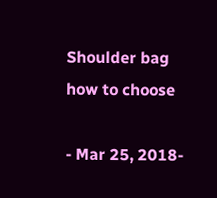Shoulder bag how to choose

- Mar 25, 2018-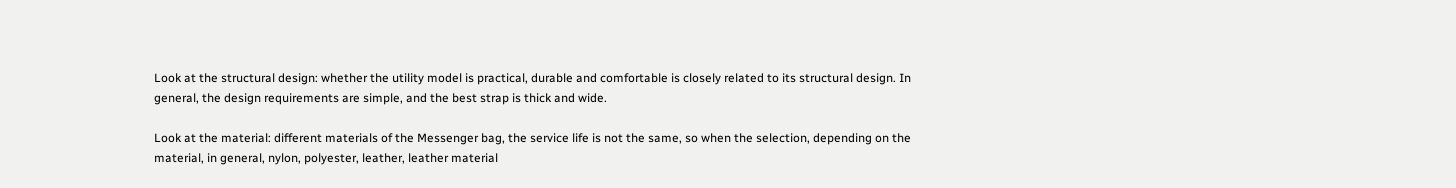Look at the structural design: whether the utility model is practical, durable and comfortable is closely related to its structural design. In general, the design requirements are simple, and the best strap is thick and wide.

Look at the material: different materials of the Messenger bag, the service life is not the same, so when the selection, depending on the material, in general, nylon, polyester, leather, leather material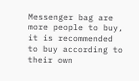Messenger bag are more people to buy, it is recommended to buy according to their own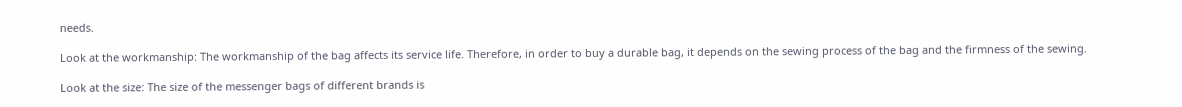needs.

Look at the workmanship: The workmanship of the bag affects its service life. Therefore, in order to buy a durable bag, it depends on the sewing process of the bag and the firmness of the sewing.

Look at the size: The size of the messenger bags of different brands is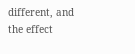different, and the effect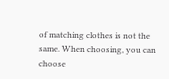of matching clothes is not the same. When choosing, you can choose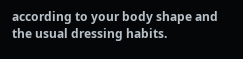according to your body shape and the usual dressing habits.